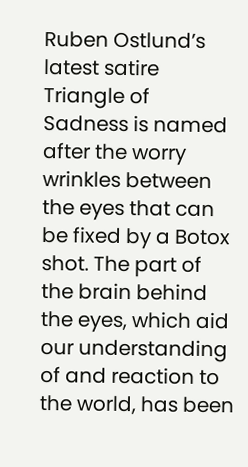Ruben Ostlund’s latest satire Triangle of Sadness is named after the worry wrinkles between the eyes that can be fixed by a Botox shot. The part of the brain behind the eyes, which aid our understanding of and reaction to the world, has been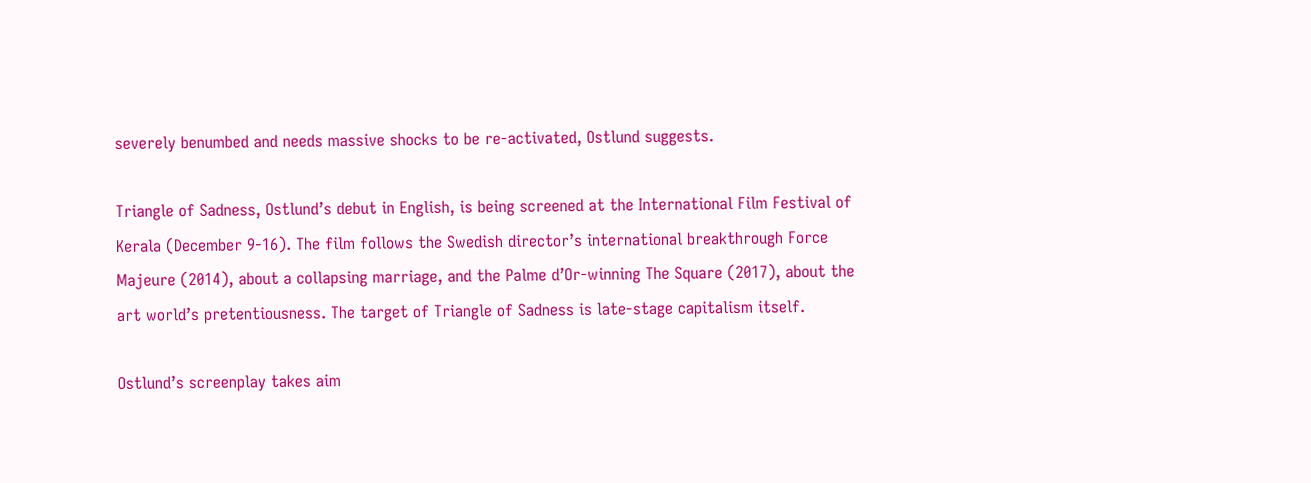severely benumbed and needs massive shocks to be re-activated, Ostlund suggests.

Triangle of Sadness, Ostlund’s debut in English, is being screened at the International Film Festival of Kerala (December 9-16). The film follows the Swedish director’s international breakthrough Force Majeure (2014), about a collapsing marriage, and the Palme d’Or-winning The Square (2017), about the art world’s pretentiousness. The target of Triangle of Sadness is late-stage capitalism itself.

Ostlund’s screenplay takes aim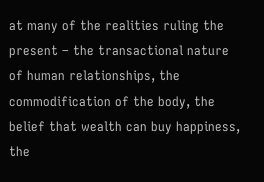at many of the realities ruling the present – the transactional nature of human relationships, the commodification of the body, the belief that wealth can buy happiness, the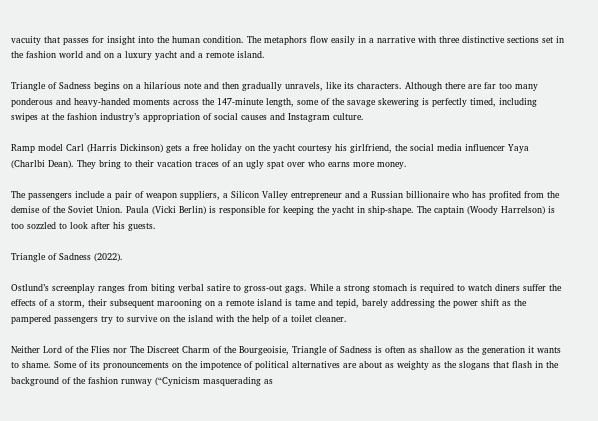vacuity that passes for insight into the human condition. The metaphors flow easily in a narrative with three distinctive sections set in the fashion world and on a luxury yacht and a remote island.

Triangle of Sadness begins on a hilarious note and then gradually unravels, like its characters. Although there are far too many ponderous and heavy-handed moments across the 147-minute length, some of the savage skewering is perfectly timed, including swipes at the fashion industry’s appropriation of social causes and Instagram culture.

Ramp model Carl (Harris Dickinson) gets a free holiday on the yacht courtesy his girlfriend, the social media influencer Yaya (Charlbi Dean). They bring to their vacation traces of an ugly spat over who earns more money.

The passengers include a pair of weapon suppliers, a Silicon Valley entrepreneur and a Russian billionaire who has profited from the demise of the Soviet Union. Paula (Vicki Berlin) is responsible for keeping the yacht in ship-shape. The captain (Woody Harrelson) is too sozzled to look after his guests.

Triangle of Sadness (2022).

Ostlund’s screenplay ranges from biting verbal satire to gross-out gags. While a strong stomach is required to watch diners suffer the effects of a storm, their subsequent marooning on a remote island is tame and tepid, barely addressing the power shift as the pampered passengers try to survive on the island with the help of a toilet cleaner.

Neither Lord of the Flies nor The Discreet Charm of the Bourgeoisie, Triangle of Sadness is often as shallow as the generation it wants to shame. Some of its pronouncements on the impotence of political alternatives are about as weighty as the slogans that flash in the background of the fashion runway (“Cynicism masquerading as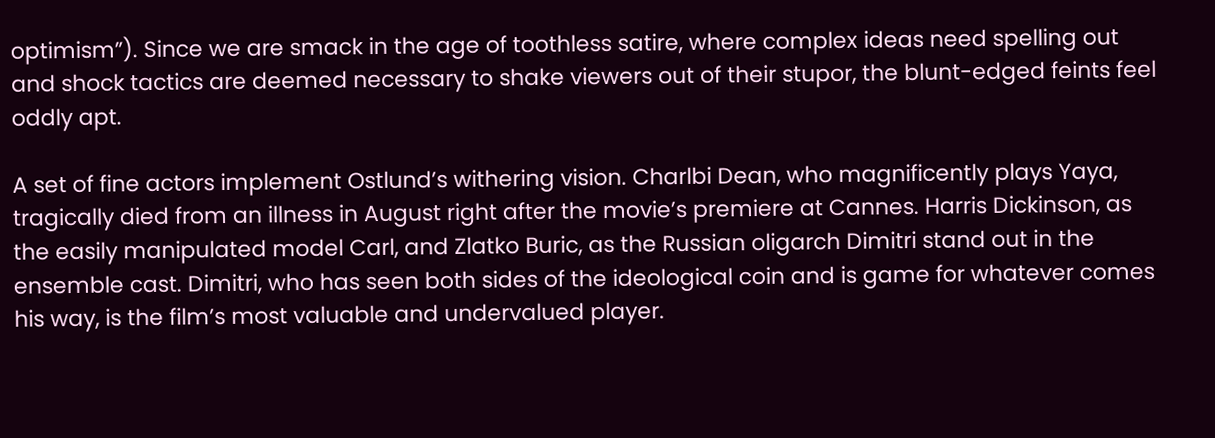optimism”). Since we are smack in the age of toothless satire, where complex ideas need spelling out and shock tactics are deemed necessary to shake viewers out of their stupor, the blunt-edged feints feel oddly apt.

A set of fine actors implement Ostlund’s withering vision. Charlbi Dean, who magnificently plays Yaya, tragically died from an illness in August right after the movie’s premiere at Cannes. Harris Dickinson, as the easily manipulated model Carl, and Zlatko Buric, as the Russian oligarch Dimitri stand out in the ensemble cast. Dimitri, who has seen both sides of the ideological coin and is game for whatever comes his way, is the film’s most valuable and undervalued player.